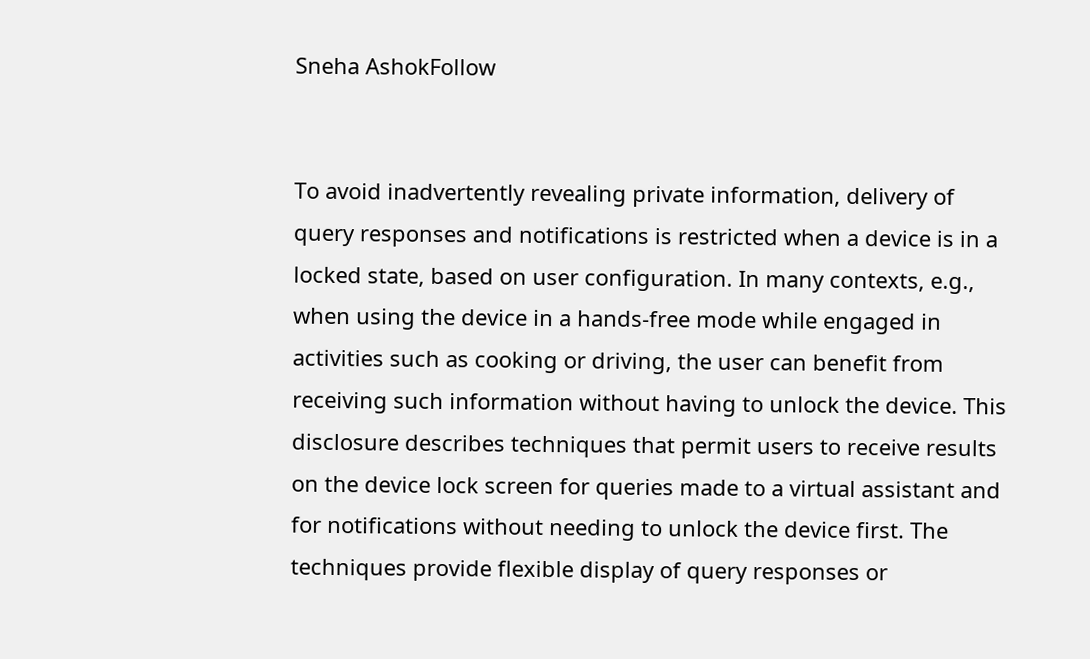Sneha AshokFollow


To avoid inadvertently revealing private information, delivery of query responses and notifications is restricted when a device is in a locked state, based on user configuration. In many contexts, e.g., when using the device in a hands-free mode while engaged in activities such as cooking or driving, the user can benefit from receiving such information without having to unlock the device. This disclosure describes techniques that permit users to receive results on the device lock screen for queries made to a virtual assistant and for notifications without needing to unlock the device first. The techniques provide flexible display of query responses or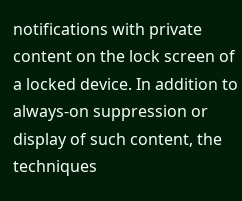notifications with private content on the lock screen of a locked device. In addition to always-on suppression or display of such content, the techniques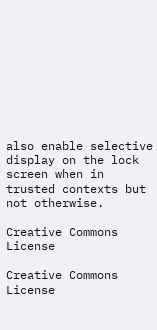also enable selective display on the lock screen when in trusted contexts but not otherwise.

Creative Commons License

Creative Commons License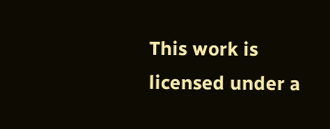This work is licensed under a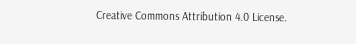Creative Commons Attribution 4.0 License.